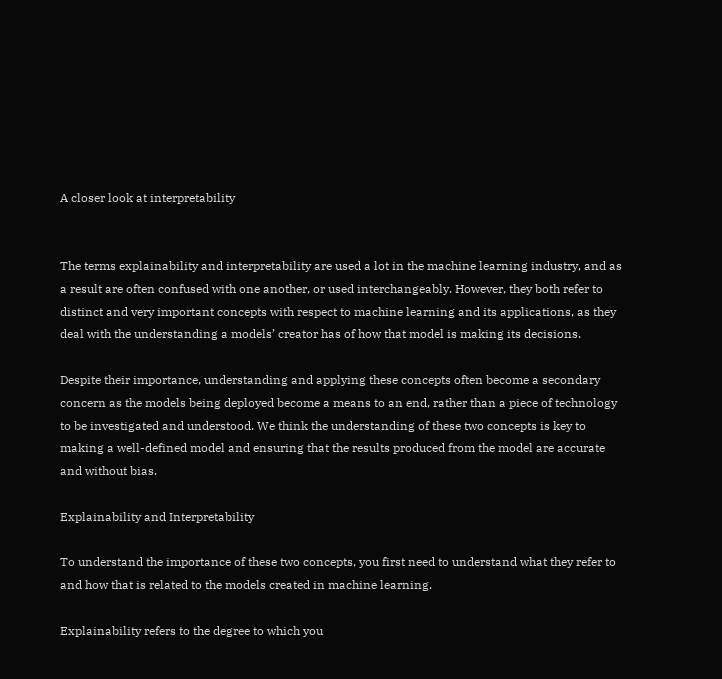A closer look at interpretability


The terms explainability and interpretability are used a lot in the machine learning industry, and as a result are often confused with one another, or used interchangeably. However, they both refer to distinct and very important concepts with respect to machine learning and its applications, as they deal with the understanding a models’ creator has of how that model is making its decisions.

Despite their importance, understanding and applying these concepts often become a secondary concern as the models being deployed become a means to an end, rather than a piece of technology to be investigated and understood. We think the understanding of these two concepts is key to making a well-defined model and ensuring that the results produced from the model are accurate and without bias.

Explainability and Interpretability

To understand the importance of these two concepts, you first need to understand what they refer to and how that is related to the models created in machine learning.

Explainability refers to the degree to which you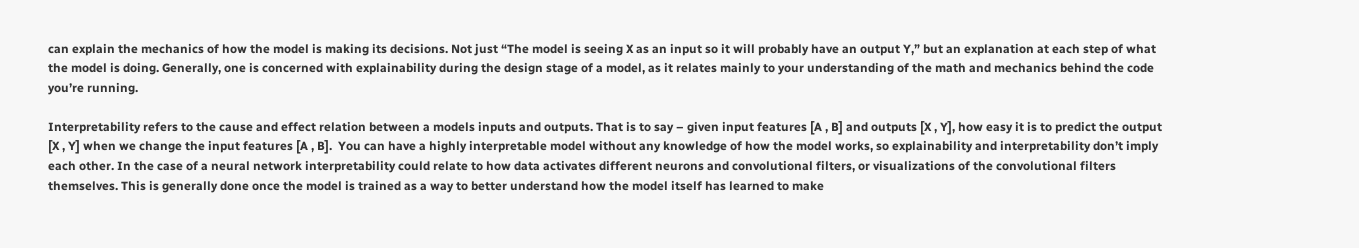can explain the mechanics of how the model is making its decisions. Not just “The model is seeing X as an input so it will probably have an output Y,” but an explanation at each step of what the model is doing. Generally, one is concerned with explainability during the design stage of a model, as it relates mainly to your understanding of the math and mechanics behind the code you’re running.

Interpretability refers to the cause and effect relation between a models inputs and outputs. That is to say – given input features [A , B] and outputs [X , Y], how easy it is to predict the output [X , Y] when we change the input features [A , B].  You can have a highly interpretable model without any knowledge of how the model works, so explainability and interpretability don’t imply each other. In the case of a neural network interpretability could relate to how data activates different neurons and convolutional filters, or visualizations of the convolutional filters themselves. This is generally done once the model is trained as a way to better understand how the model itself has learned to make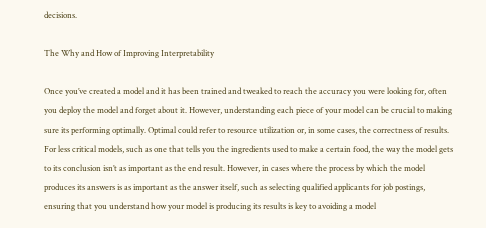decisions.

The Why and How of Improving Interpretability

Once you’ve created a model and it has been trained and tweaked to reach the accuracy you were looking for, often you deploy the model and forget about it. However, understanding each piece of your model can be crucial to making sure its performing optimally. Optimal could refer to resource utilization or, in some cases, the correctness of results. For less critical models, such as one that tells you the ingredients used to make a certain food, the way the model gets to its conclusion isn’t as important as the end result. However, in cases where the process by which the model produces its answers is as important as the answer itself, such as selecting qualified applicants for job postings, ensuring that you understand how your model is producing its results is key to avoiding a model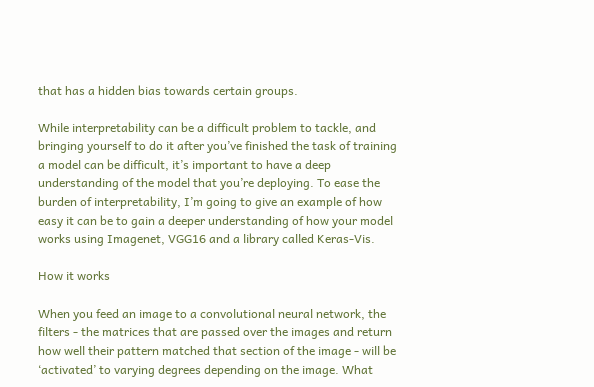that has a hidden bias towards certain groups.

While interpretability can be a difficult problem to tackle, and bringing yourself to do it after you’ve finished the task of training a model can be difficult, it’s important to have a deep understanding of the model that you’re deploying. To ease the burden of interpretability, I’m going to give an example of how easy it can be to gain a deeper understanding of how your model works using Imagenet, VGG16 and a library called Keras-Vis.

How it works

When you feed an image to a convolutional neural network, the filters - the matrices that are passed over the images and return how well their pattern matched that section of the image - will be ‘activated’ to varying degrees depending on the image. What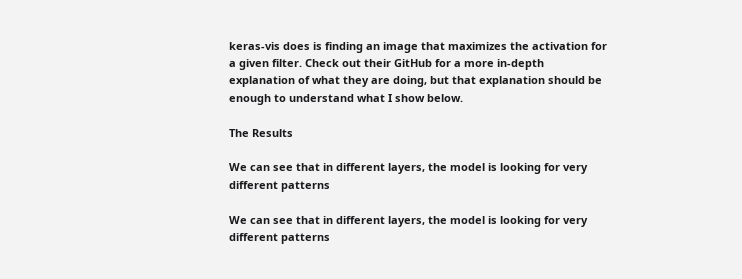keras-vis does is finding an image that maximizes the activation for a given filter. Check out their GitHub for a more in-depth explanation of what they are doing, but that explanation should be enough to understand what I show below.

The Results

We can see that in different layers, the model is looking for very different patterns

We can see that in different layers, the model is looking for very different patterns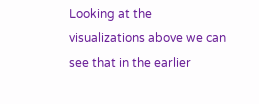Looking at the visualizations above we can see that in the earlier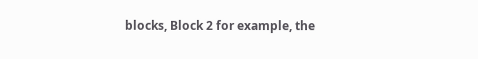blocks, Block 2 for example, the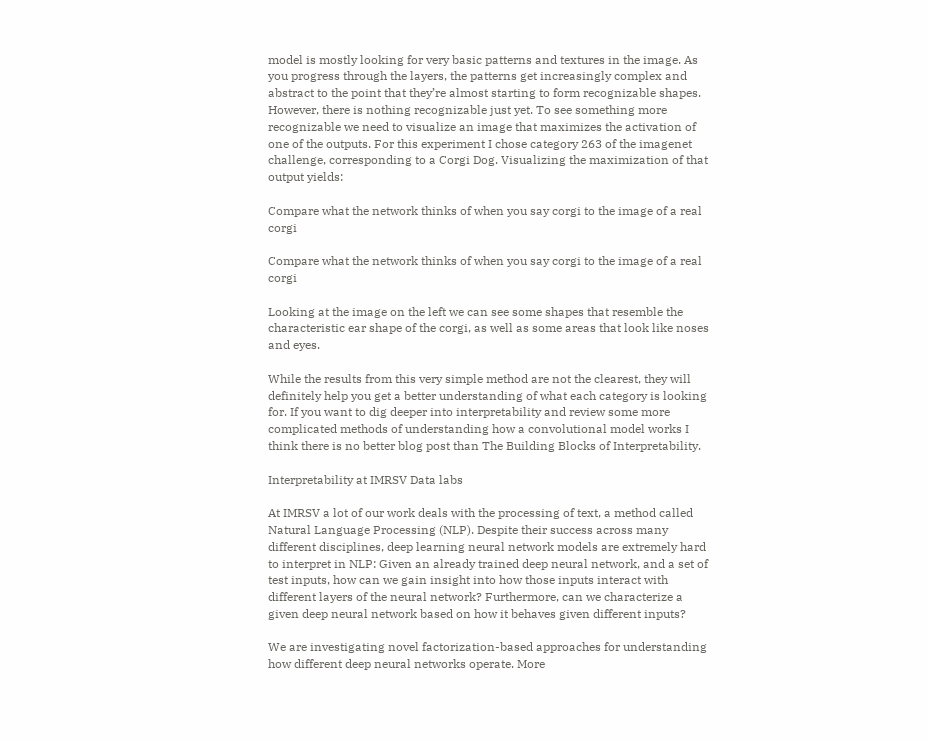model is mostly looking for very basic patterns and textures in the image. As you progress through the layers, the patterns get increasingly complex and abstract to the point that they’re almost starting to form recognizable shapes. However, there is nothing recognizable just yet. To see something more recognizable we need to visualize an image that maximizes the activation of one of the outputs. For this experiment I chose category 263 of the imagenet challenge, corresponding to a Corgi Dog. Visualizing the maximization of that output yields:

Compare what the network thinks of when you say corgi to the image of a real corgi

Compare what the network thinks of when you say corgi to the image of a real corgi

Looking at the image on the left we can see some shapes that resemble the characteristic ear shape of the corgi, as well as some areas that look like noses and eyes.

While the results from this very simple method are not the clearest, they will definitely help you get a better understanding of what each category is looking for. If you want to dig deeper into interpretability and review some more complicated methods of understanding how a convolutional model works I think there is no better blog post than The Building Blocks of Interpretability.

Interpretability at IMRSV Data labs

At IMRSV a lot of our work deals with the processing of text, a method called Natural Language Processing (NLP). Despite their success across many different disciplines, deep learning neural network models are extremely hard to interpret in NLP: Given an already trained deep neural network, and a set of test inputs, how can we gain insight into how those inputs interact with different layers of the neural network? Furthermore, can we characterize a given deep neural network based on how it behaves given different inputs?

We are investigating novel factorization-based approaches for understanding how different deep neural networks operate. More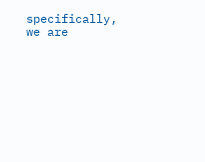specifically, we are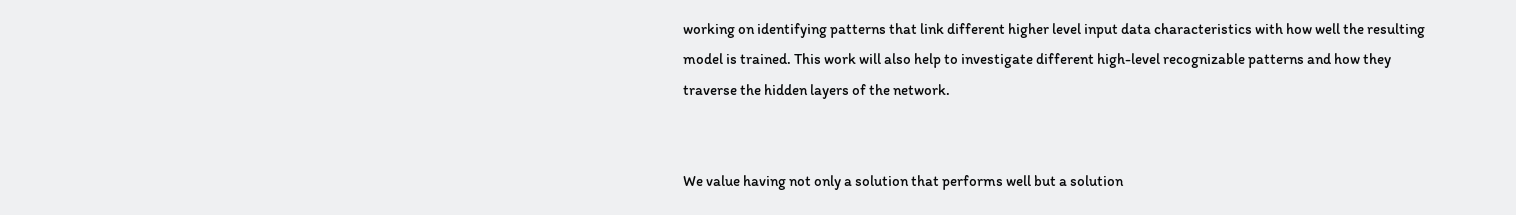working on identifying patterns that link different higher level input data characteristics with how well the resulting model is trained. This work will also help to investigate different high-level recognizable patterns and how they traverse the hidden layers of the network.


We value having not only a solution that performs well but a solution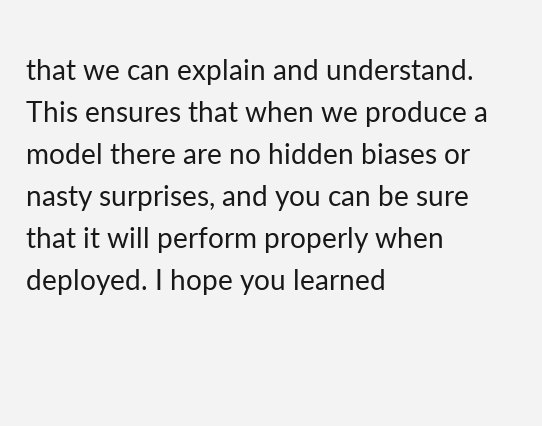that we can explain and understand. This ensures that when we produce a model there are no hidden biases or nasty surprises, and you can be sure that it will perform properly when deployed. I hope you learned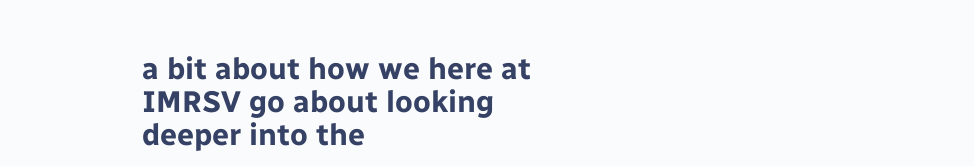a bit about how we here at IMRSV go about looking deeper into the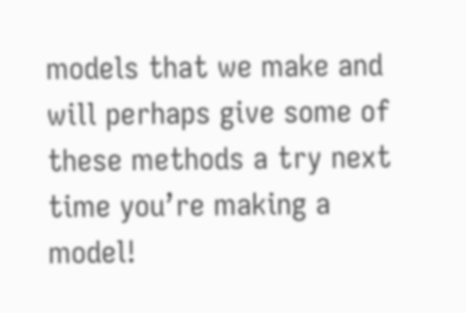models that we make and will perhaps give some of these methods a try next time you’re making a model!